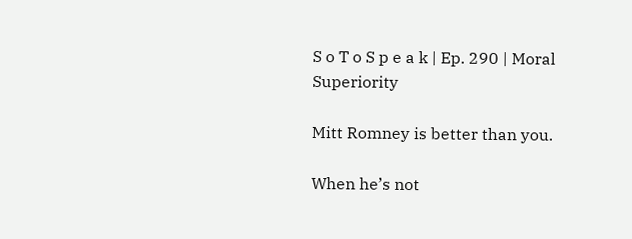S o T o S p e a k | Ep. 290 | Moral Superiority

Mitt Romney is better than you.

When he’s not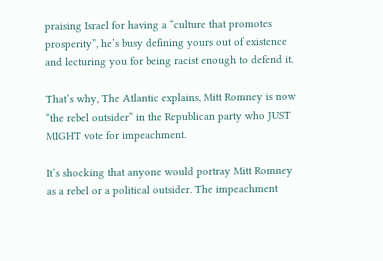praising Israel for having a “culture that promotes prosperity”, he’s busy defining yours out of existence and lecturing you for being racist enough to defend it.

That’s why, The Atlantic explains, Mitt Romney is now “the rebel outsider” in the Republican party who JUST MIGHT vote for impeachment.

It’s shocking that anyone would portray Mitt Romney as a rebel or a political outsider. The impeachment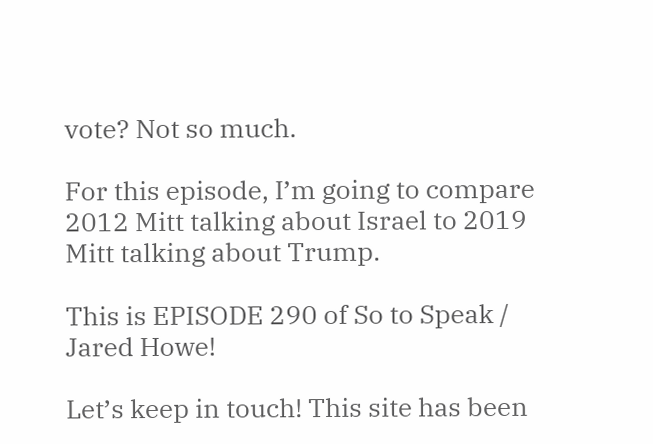vote? Not so much.

For this episode, I’m going to compare 2012 Mitt talking about Israel to 2019 Mitt talking about Trump.

This is EPISODE 290 of So to Speak / Jared Howe!

Let’s keep in touch! This site has been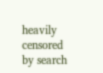heavily censored by search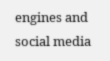engines and social media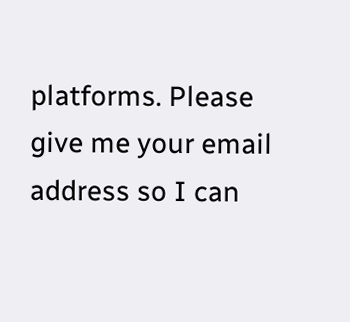platforms. Please give me your email address so I can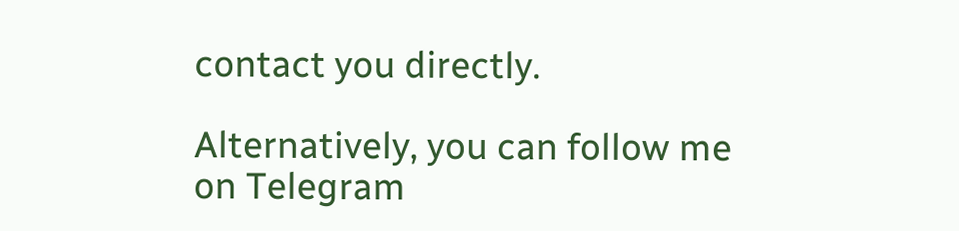contact you directly.

Alternatively, you can follow me on Telegram